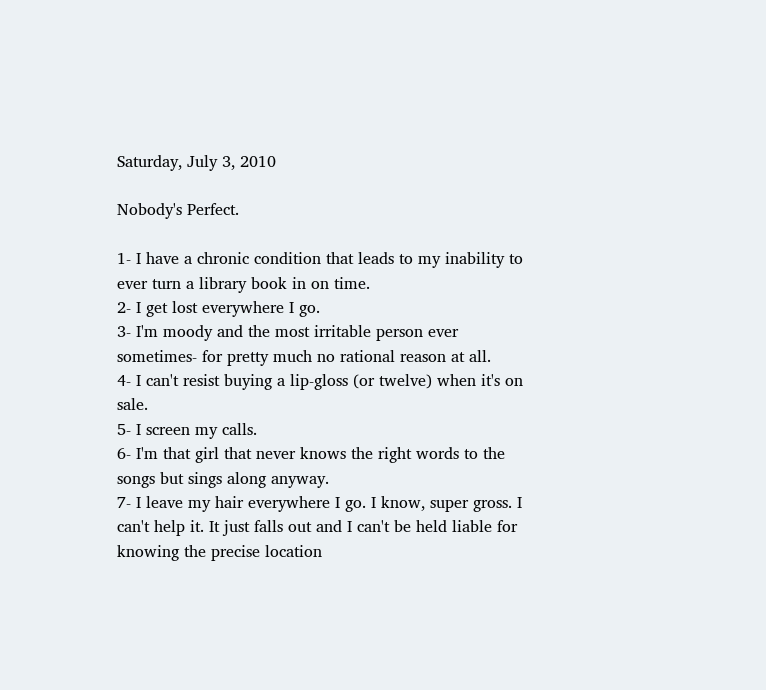Saturday, July 3, 2010

Nobody's Perfect.

1- I have a chronic condition that leads to my inability to ever turn a library book in on time.
2- I get lost everywhere I go.
3- I'm moody and the most irritable person ever sometimes- for pretty much no rational reason at all.
4- I can't resist buying a lip-gloss (or twelve) when it's on sale.
5- I screen my calls.
6- I'm that girl that never knows the right words to the songs but sings along anyway.
7- I leave my hair everywhere I go. I know, super gross. I can't help it. It just falls out and I can't be held liable for knowing the precise location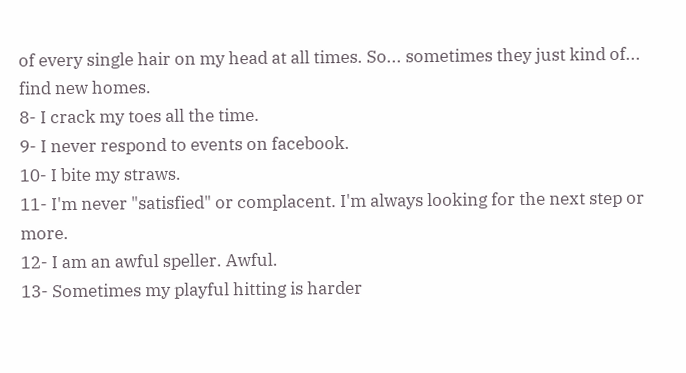of every single hair on my head at all times. So... sometimes they just kind of... find new homes.
8- I crack my toes all the time.
9- I never respond to events on facebook.
10- I bite my straws.
11- I'm never "satisfied" or complacent. I'm always looking for the next step or more.
12- I am an awful speller. Awful.
13- Sometimes my playful hitting is harder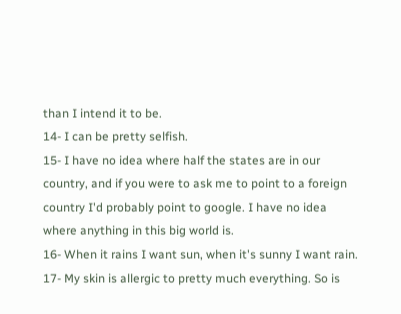than I intend it to be.
14- I can be pretty selfish.
15- I have no idea where half the states are in our country, and if you were to ask me to point to a foreign country I'd probably point to google. I have no idea where anything in this big world is.
16- When it rains I want sun, when it's sunny I want rain.
17- My skin is allergic to pretty much everything. So is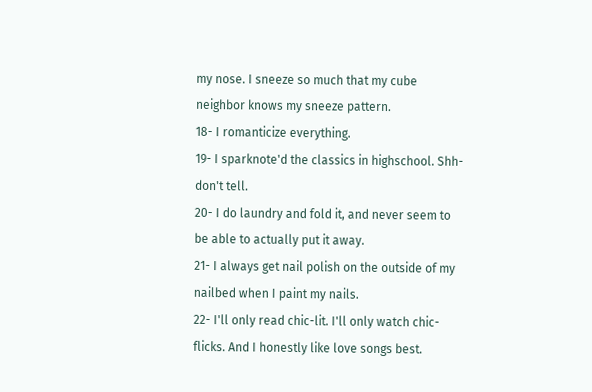my nose. I sneeze so much that my cube neighbor knows my sneeze pattern.
18- I romanticize everything.
19- I sparknote'd the classics in highschool. Shh- don't tell.
20- I do laundry and fold it, and never seem to be able to actually put it away.
21- I always get nail polish on the outside of my nailbed when I paint my nails.
22- I'll only read chic-lit. I'll only watch chic-flicks. And I honestly like love songs best.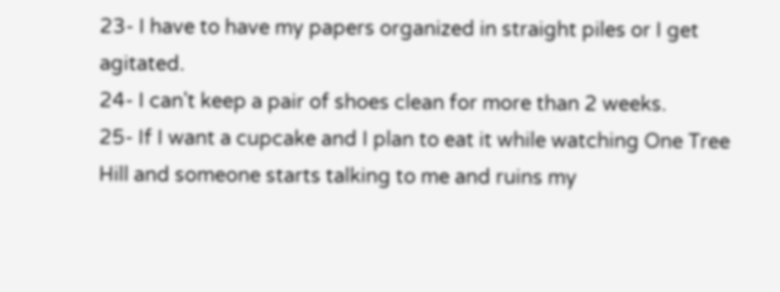23- I have to have my papers organized in straight piles or I get agitated.
24- I can't keep a pair of shoes clean for more than 2 weeks.
25- If I want a cupcake and I plan to eat it while watching One Tree Hill and someone starts talking to me and ruins my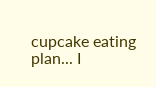cupcake eating plan... I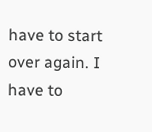have to start over again. I have to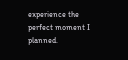experience the perfect moment I planned.